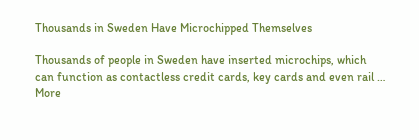Thousands in Sweden Have Microchipped Themselves

Thousands of people in Sweden have inserted microchips, which can function as contactless credit cards, key cards and even rail … More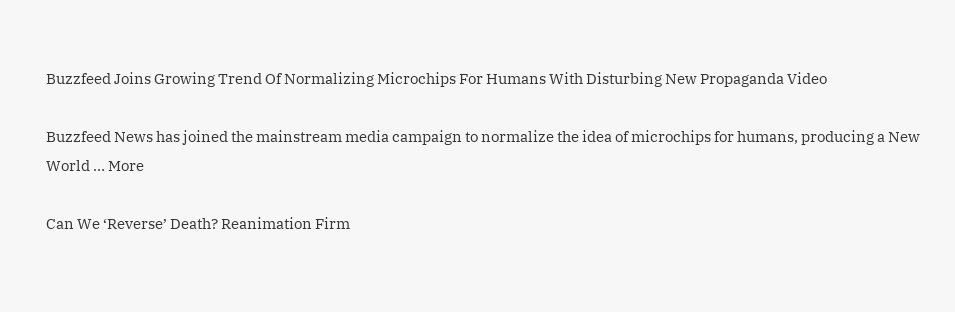Buzzfeed Joins Growing Trend Of Normalizing Microchips For Humans With Disturbing New Propaganda Video

Buzzfeed News has joined the mainstream media campaign to normalize the idea of microchips for humans, producing a New World … More

Can We ‘Reverse’ Death? Reanimation Firm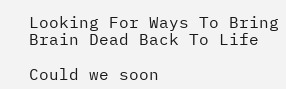Looking For Ways To Bring Brain Dead Back To Life

Could we soon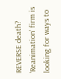REVERSE death? ‘Reanimation’ firm is looking for ways to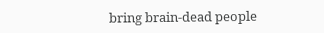bring brain-dead people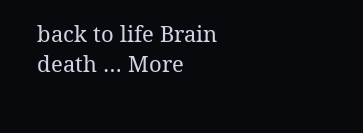back to life Brain death … More